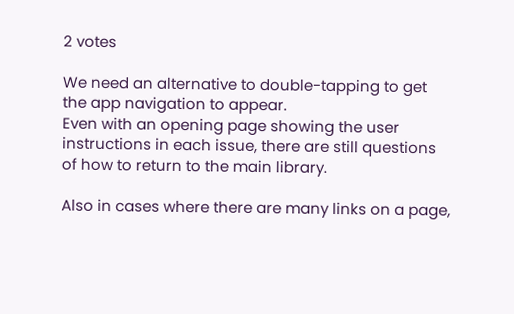2 votes

We need an alternative to double-tapping to get the app navigation to appear.
Even with an opening page showing the user instructions in each issue, there are still questions of how to return to the main library.

Also in cases where there are many links on a page,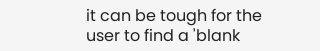it can be tough for the user to find a 'blank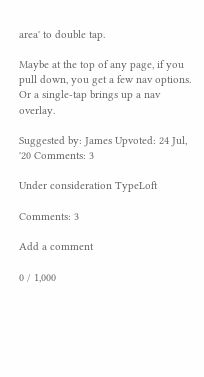area' to double tap.

Maybe at the top of any page, if you pull down, you get a few nav options. Or a single-tap brings up a nav overlay.

Suggested by: James Upvoted: 24 Jul, '20 Comments: 3

Under consideration TypeLoft

Comments: 3

Add a comment

0 / 1,000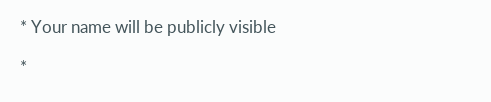* Your name will be publicly visible

*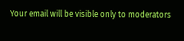Your email will be visible only to moderators